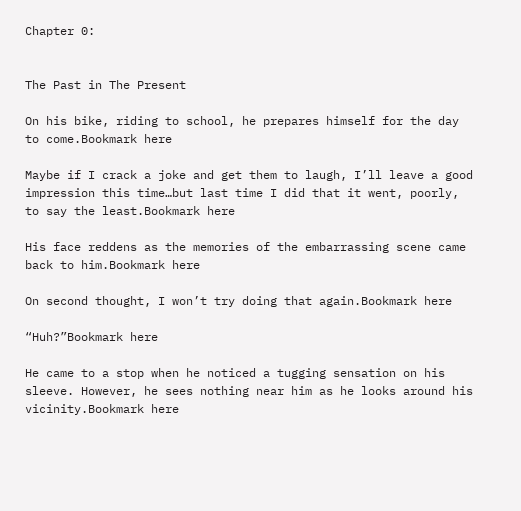Chapter 0:


The Past in The Present

On his bike, riding to school, he prepares himself for the day to come.Bookmark here

Maybe if I crack a joke and get them to laugh, I’ll leave a good impression this time…but last time I did that it went, poorly, to say the least.Bookmark here

His face reddens as the memories of the embarrassing scene came back to him.Bookmark here

On second thought, I won’t try doing that again.Bookmark here

“Huh?”Bookmark here

He came to a stop when he noticed a tugging sensation on his sleeve. However, he sees nothing near him as he looks around his vicinity.Bookmark here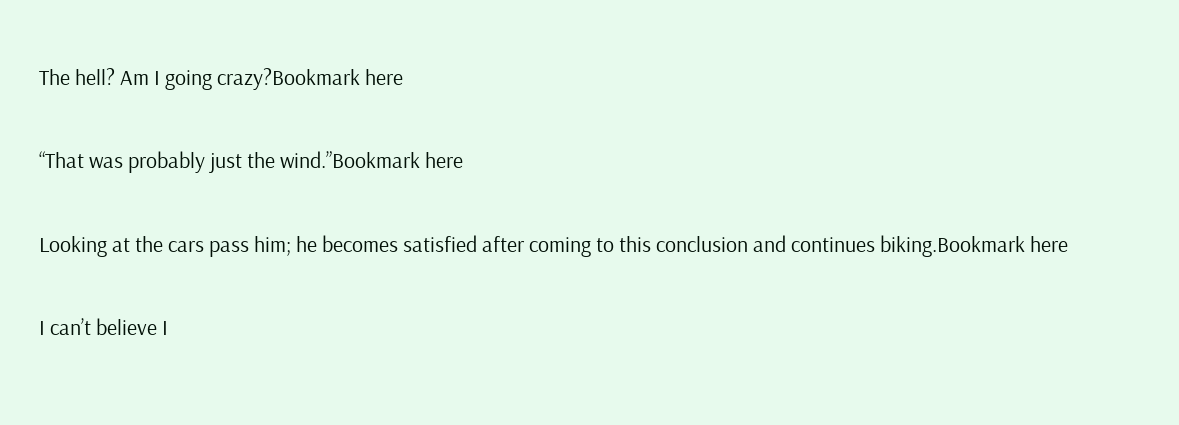The hell? Am I going crazy?Bookmark here

“That was probably just the wind.”Bookmark here

Looking at the cars pass him; he becomes satisfied after coming to this conclusion and continues biking.Bookmark here

I can’t believe I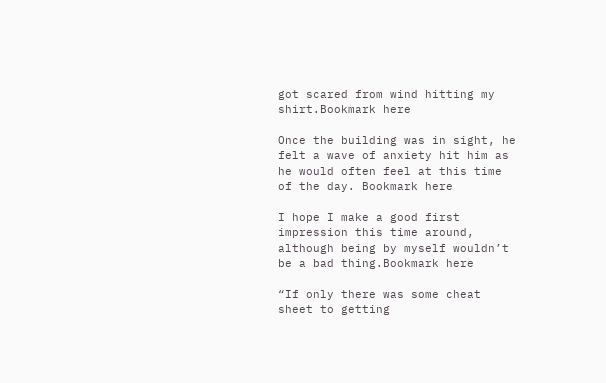got scared from wind hitting my shirt.Bookmark here

Once the building was in sight, he felt a wave of anxiety hit him as he would often feel at this time of the day. Bookmark here

I hope I make a good first impression this time around, although being by myself wouldn’t be a bad thing.Bookmark here

“If only there was some cheat sheet to getting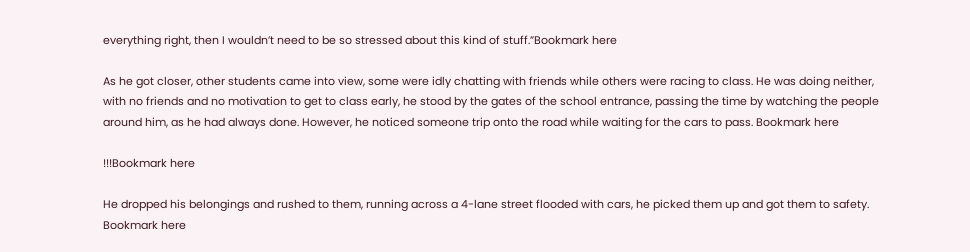everything right, then I wouldn’t need to be so stressed about this kind of stuff.”Bookmark here

As he got closer, other students came into view, some were idly chatting with friends while others were racing to class. He was doing neither, with no friends and no motivation to get to class early, he stood by the gates of the school entrance, passing the time by watching the people around him, as he had always done. However, he noticed someone trip onto the road while waiting for the cars to pass. Bookmark here

!!!Bookmark here

He dropped his belongings and rushed to them, running across a 4-lane street flooded with cars, he picked them up and got them to safety. Bookmark here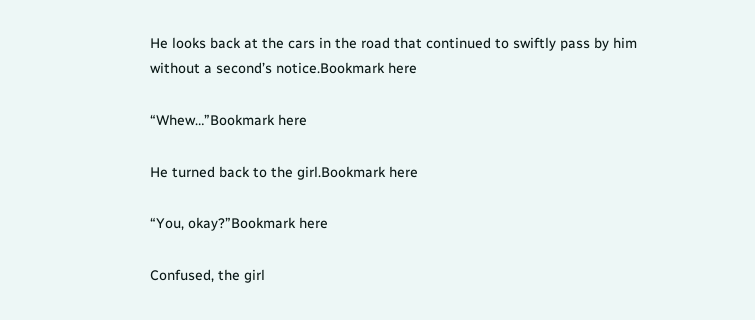He looks back at the cars in the road that continued to swiftly pass by him without a second’s notice.Bookmark here

“Whew…”Bookmark here

He turned back to the girl.Bookmark here

“You, okay?”Bookmark here

Confused, the girl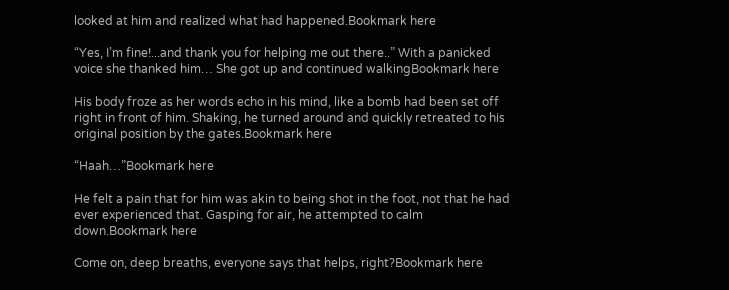looked at him and realized what had happened.Bookmark here

“Yes, I’m fine!...and thank you for helping me out there..” With a panicked voice she thanked him… She got up and continued walkingBookmark here

His body froze as her words echo in his mind, like a bomb had been set off right in front of him. Shaking, he turned around and quickly retreated to his original position by the gates.Bookmark here

“Haah…”Bookmark here

He felt a pain that for him was akin to being shot in the foot, not that he had ever experienced that. Gasping for air, he attempted to calm down.Bookmark here

Come on, deep breaths, everyone says that helps, right?Bookmark here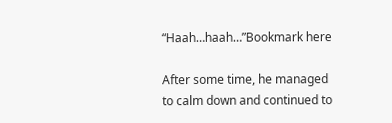“Haah…haah…”Bookmark here

After some time, he managed to calm down and continued to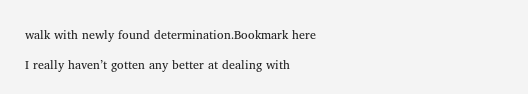walk with newly found determination.Bookmark here

I really haven’t gotten any better at dealing with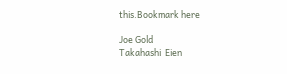this.Bookmark here

Joe Gold
Takahashi  Eien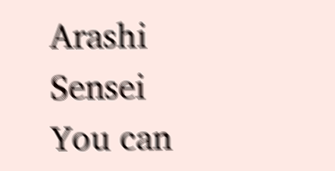Arashi Sensei
You can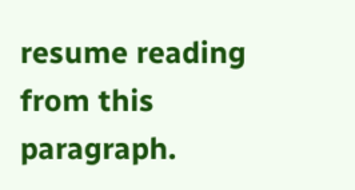resume reading from this paragraph.